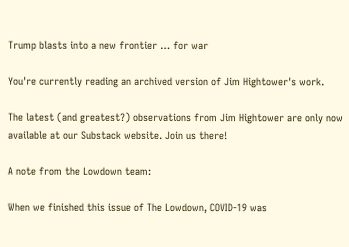Trump blasts into a new frontier … for war

You're currently reading an archived version of Jim Hightower's work.

The latest (and greatest?) observations from Jim Hightower are only now available at our Substack website. Join us there!

A note from the Lowdown team:

When we finished this issue of The Lowdown, COVID-19 was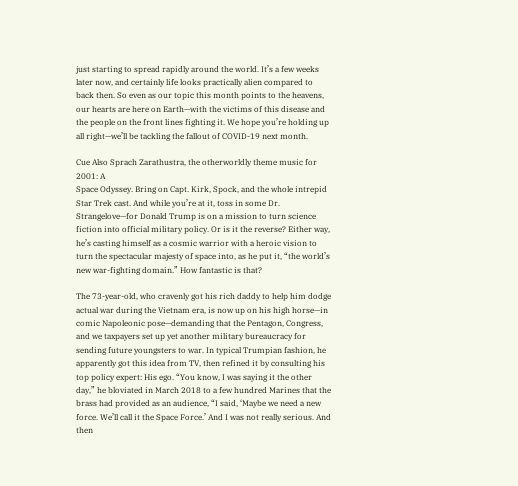just starting to spread rapidly around the world. It’s a few weeks later now, and certainly life looks practically alien compared to back then. So even as our topic this month points to the heavens, our hearts are here on Earth—with the victims of this disease and the people on the front lines fighting it. We hope you’re holding up all right—we’ll be tackling the fallout of COVID-19 next month.

Cue Also Sprach Zarathustra, the otherworldly theme music for 2001: A
Space Odyssey. Bring on Capt. Kirk, Spock, and the whole intrepid Star Trek cast. And while you’re at it, toss in some Dr. Strangelove—for Donald Trump is on a mission to turn science fiction into official military policy. Or is it the reverse? Either way, he’s casting himself as a cosmic warrior with a heroic vision to turn the spectacular majesty of space into, as he put it, “the world’s new war-fighting domain.” How fantastic is that?

The 73-year-old, who cravenly got his rich daddy to help him dodge actual war during the Vietnam era, is now up on his high horse—in comic Napoleonic pose—demanding that the Pentagon, Congress, and we taxpayers set up yet another military bureaucracy for sending future youngsters to war. In typical Trumpian fashion, he apparently got this idea from TV, then refined it by consulting his top policy expert: His ego. “You know, I was saying it the other day,” he bloviated in March 2018 to a few hundred Marines that the brass had provided as an audience, “I said, ‘Maybe we need a new force. We’ll call it the Space Force.’ And I was not really serious. And then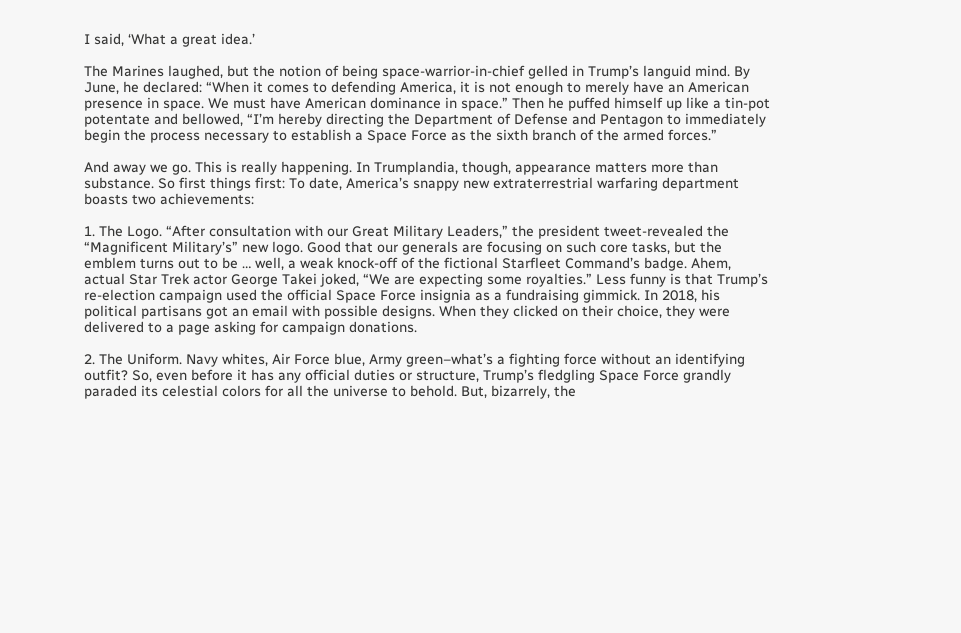I said, ‘What a great idea.’

The Marines laughed, but the notion of being space-warrior-in-chief gelled in Trump’s languid mind. By June, he declared: “When it comes to defending America, it is not enough to merely have an American presence in space. We must have American dominance in space.” Then he puffed himself up like a tin-pot potentate and bellowed, “I’m hereby directing the Department of Defense and Pentagon to immediately begin the process necessary to establish a Space Force as the sixth branch of the armed forces.”

And away we go. This is really happening. In Trumplandia, though, appearance matters more than substance. So first things first: To date, America’s snappy new extraterrestrial warfaring department boasts two achievements:

1. The Logo. “After consultation with our Great Military Leaders,” the president tweet-revealed the “Magnificent Military’s” new logo. Good that our generals are focusing on such core tasks, but the emblem turns out to be … well, a weak knock-off of the fictional Starfleet Command’s badge. Ahem, actual Star Trek actor George Takei joked, “We are expecting some royalties.” Less funny is that Trump’s re-election campaign used the official Space Force insignia as a fundraising gimmick. In 2018, his political partisans got an email with possible designs. When they clicked on their choice, they were delivered to a page asking for campaign donations.

2. The Uniform. Navy whites, Air Force blue, Army green–what’s a fighting force without an identifying outfit? So, even before it has any official duties or structure, Trump’s fledgling Space Force grandly paraded its celestial colors for all the universe to behold. But, bizarrely, the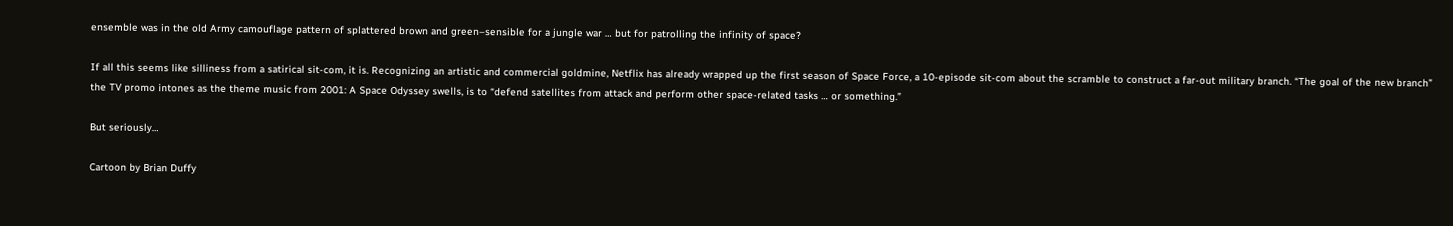ensemble was in the old Army camouflage pattern of splattered brown and green–sensible for a jungle war … but for patrolling the infinity of space?

If all this seems like silliness from a satirical sit-com, it is. Recognizing an artistic and commercial goldmine, Netflix has already wrapped up the first season of Space Force, a 10-episode sit-com about the scramble to construct a far-out military branch. “The goal of the new branch” the TV promo intones as the theme music from 2001: A Space Odyssey swells, is to “defend satellites from attack and perform other space-related tasks … or something.”

But seriously…

Cartoon by Brian Duffy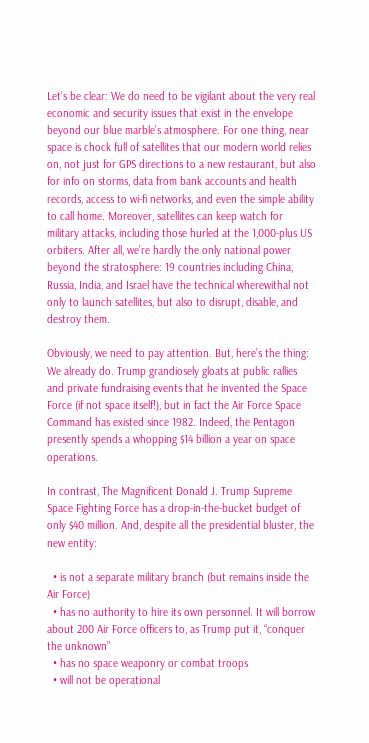Let’s be clear: We do need to be vigilant about the very real economic and security issues that exist in the envelope beyond our blue marble’s atmosphere. For one thing, near space is chock full of satellites that our modern world relies on, not just for GPS directions to a new restaurant, but also for info on storms, data from bank accounts and health records, access to wi-fi networks, and even the simple ability to call home. Moreover, satellites can keep watch for military attacks, including those hurled at the 1,000-plus US orbiters. After all, we’re hardly the only national power beyond the stratosphere: 19 countries including China, Russia, India, and Israel have the technical wherewithal not only to launch satellites, but also to disrupt, disable, and destroy them.

Obviously, we need to pay attention. But, here’s the thing: We already do. Trump grandiosely gloats at public rallies and private fundraising events that he invented the Space Force (if not space itself!), but in fact the Air Force Space Command has existed since 1982. Indeed, the Pentagon presently spends a whopping $14 billion a year on space operations.

In contrast, The Magnificent Donald J. Trump Supreme Space Fighting Force has a drop-in-the-bucket budget of only $40 million. And, despite all the presidential bluster, the new entity:

  • is not a separate military branch (but remains inside the Air Force)
  • has no authority to hire its own personnel. It will borrow about 200 Air Force officers to, as Trump put it, “conquer the unknown”
  • has no space weaponry or combat troops
  • will not be operational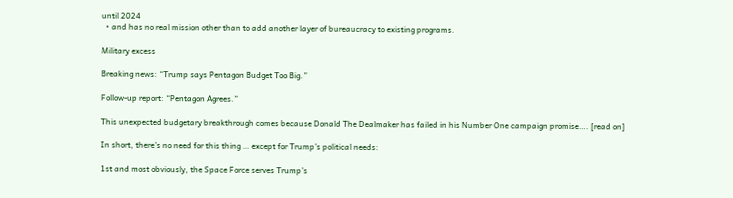until 2024
  • and has no real mission other than to add another layer of bureaucracy to existing programs.

Military excess

Breaking news: “Trump says Pentagon Budget Too Big.”

Follow-up report: “Pentagon Agrees.”

This unexpected budgetary breakthrough comes because Donald The Dealmaker has failed in his Number One campaign promise…. [read on]

In short, there’s no need for this thing … except for Trump’s political needs:

1st and most obviously, the Space Force serves Trump’s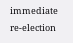immediate re-election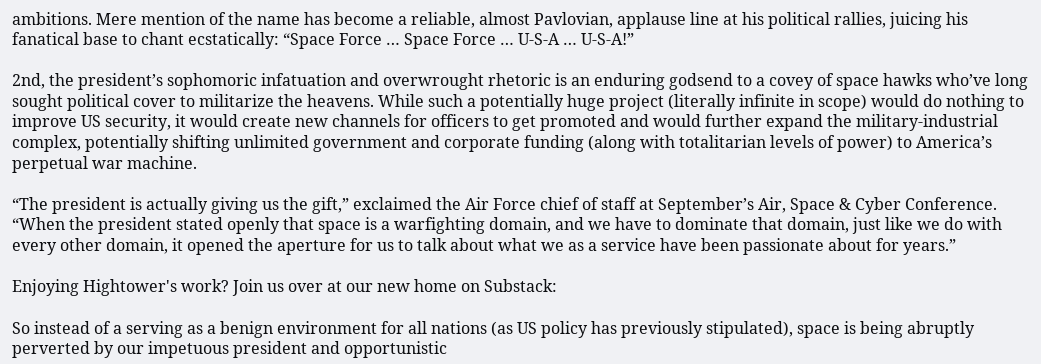ambitions. Mere mention of the name has become a reliable, almost Pavlovian, applause line at his political rallies, juicing his fanatical base to chant ecstatically: “Space Force … Space Force … U-S-A … U-S-A!”

2nd, the president’s sophomoric infatuation and overwrought rhetoric is an enduring godsend to a covey of space hawks who’ve long sought political cover to militarize the heavens. While such a potentially huge project (literally infinite in scope) would do nothing to improve US security, it would create new channels for officers to get promoted and would further expand the military-industrial complex, potentially shifting unlimited government and corporate funding (along with totalitarian levels of power) to America’s perpetual war machine.

“The president is actually giving us the gift,” exclaimed the Air Force chief of staff at September’s Air, Space & Cyber Conference. “When the president stated openly that space is a warfighting domain, and we have to dominate that domain, just like we do with every other domain, it opened the aperture for us to talk about what we as a service have been passionate about for years.”

Enjoying Hightower's work? Join us over at our new home on Substack:

So instead of a serving as a benign environment for all nations (as US policy has previously stipulated), space is being abruptly perverted by our impetuous president and opportunistic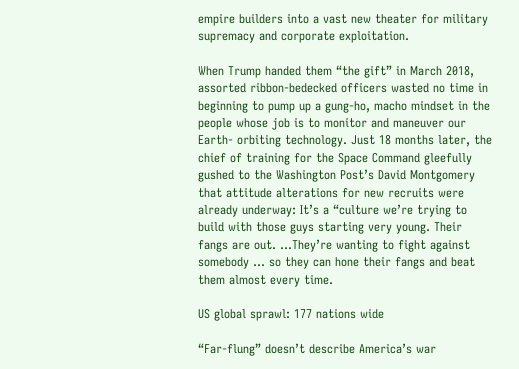empire builders into a vast new theater for military supremacy and corporate exploitation.

When Trump handed them “the gift” in March 2018, assorted ribbon-bedecked officers wasted no time in beginning to pump up a gung-ho, macho mindset in the people whose job is to monitor and maneuver our Earth- orbiting technology. Just 18 months later, the chief of training for the Space Command gleefully gushed to the Washington Post’s David Montgomery that attitude alterations for new recruits were already underway: It’s a “culture we’re trying to build with those guys starting very young. Their fangs are out. …They’re wanting to fight against somebody … so they can hone their fangs and beat them almost every time.

US global sprawl: 177 nations wide

“Far-flung” doesn’t describe America’s war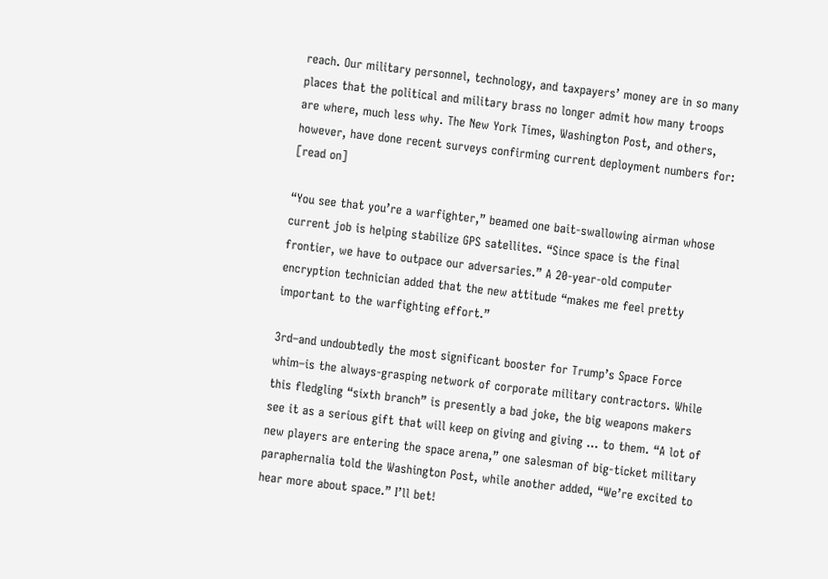reach. Our military personnel, technology, and taxpayers’ money are in so many places that the political and military brass no longer admit how many troops are where, much less why. The New York Times, Washington Post, and others, however, have done recent surveys confirming current deployment numbers for: [read on]

“You see that you’re a warfighter,” beamed one bait-swallowing airman whose current job is helping stabilize GPS satellites. “Since space is the final frontier, we have to outpace our adversaries.” A 20-year-old computer encryption technician added that the new attitude “makes me feel pretty important to the warfighting effort.”

3rd–and undoubtedly the most significant booster for Trump’s Space Force whim–is the always-grasping network of corporate military contractors. While this fledgling “sixth branch” is presently a bad joke, the big weapons makers see it as a serious gift that will keep on giving and giving … to them. “A lot of new players are entering the space arena,” one salesman of big-ticket military paraphernalia told the Washington Post, while another added, “We’re excited to hear more about space.” I’ll bet!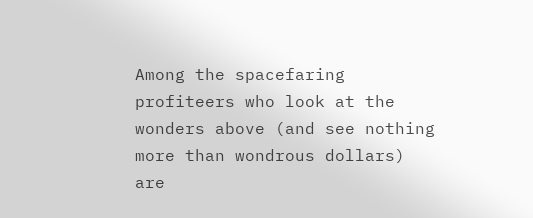Among the spacefaring profiteers who look at the wonders above (and see nothing more than wondrous dollars) are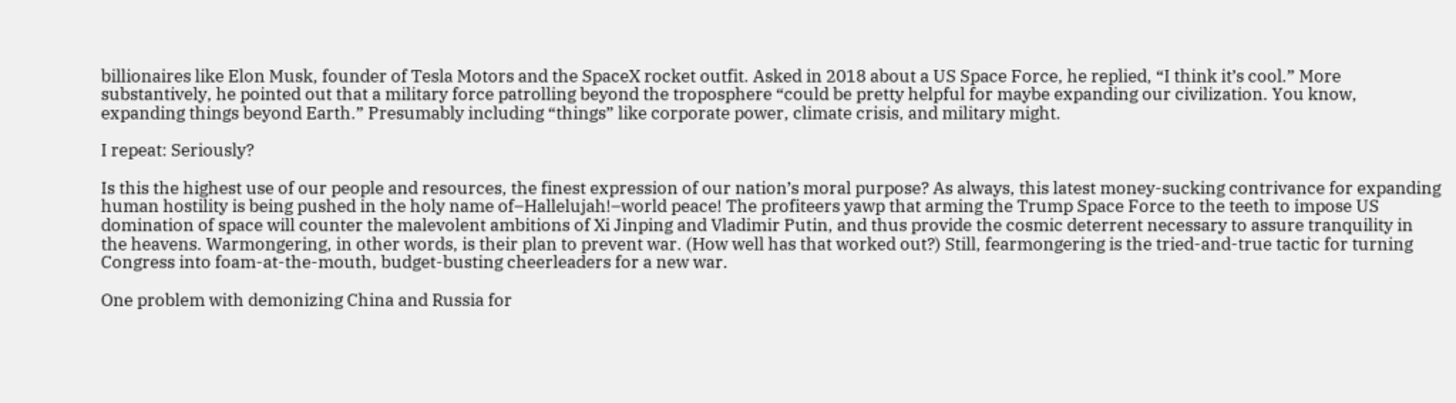billionaires like Elon Musk, founder of Tesla Motors and the SpaceX rocket outfit. Asked in 2018 about a US Space Force, he replied, “I think it’s cool.” More substantively, he pointed out that a military force patrolling beyond the troposphere “could be pretty helpful for maybe expanding our civilization. You know, expanding things beyond Earth.” Presumably including “things” like corporate power, climate crisis, and military might.

I repeat: Seriously?

Is this the highest use of our people and resources, the finest expression of our nation’s moral purpose? As always, this latest money-sucking contrivance for expanding human hostility is being pushed in the holy name of–Hallelujah!–world peace! The profiteers yawp that arming the Trump Space Force to the teeth to impose US domination of space will counter the malevolent ambitions of Xi Jinping and Vladimir Putin, and thus provide the cosmic deterrent necessary to assure tranquility in the heavens. Warmongering, in other words, is their plan to prevent war. (How well has that worked out?) Still, fearmongering is the tried-and-true tactic for turning Congress into foam-at-the-mouth, budget-busting cheerleaders for a new war.

One problem with demonizing China and Russia for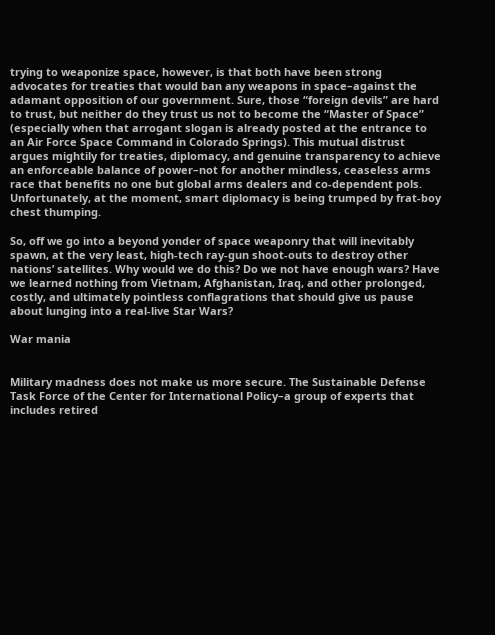trying to weaponize space, however, is that both have been strong advocates for treaties that would ban any weapons in space–against the adamant opposition of our government. Sure, those “foreign devils” are hard to trust, but neither do they trust us not to become the “Master of Space” (especially when that arrogant slogan is already posted at the entrance to an Air Force Space Command in Colorado Springs). This mutual distrust argues mightily for treaties, diplomacy, and genuine transparency to achieve an enforceable balance of power–not for another mindless, ceaseless arms race that benefits no one but global arms dealers and co-dependent pols. Unfortunately, at the moment, smart diplomacy is being trumped by frat-boy chest thumping.

So, off we go into a beyond yonder of space weaponry that will inevitably spawn, at the very least, high-tech ray-gun shoot-outs to destroy other nations’ satellites. Why would we do this? Do we not have enough wars? Have we learned nothing from Vietnam, Afghanistan, Iraq, and other prolonged, costly, and ultimately pointless conflagrations that should give us pause about lunging into a real-live Star Wars?

War mania


Military madness does not make us more secure. The Sustainable Defense Task Force of the Center for International Policy–a group of experts that includes retired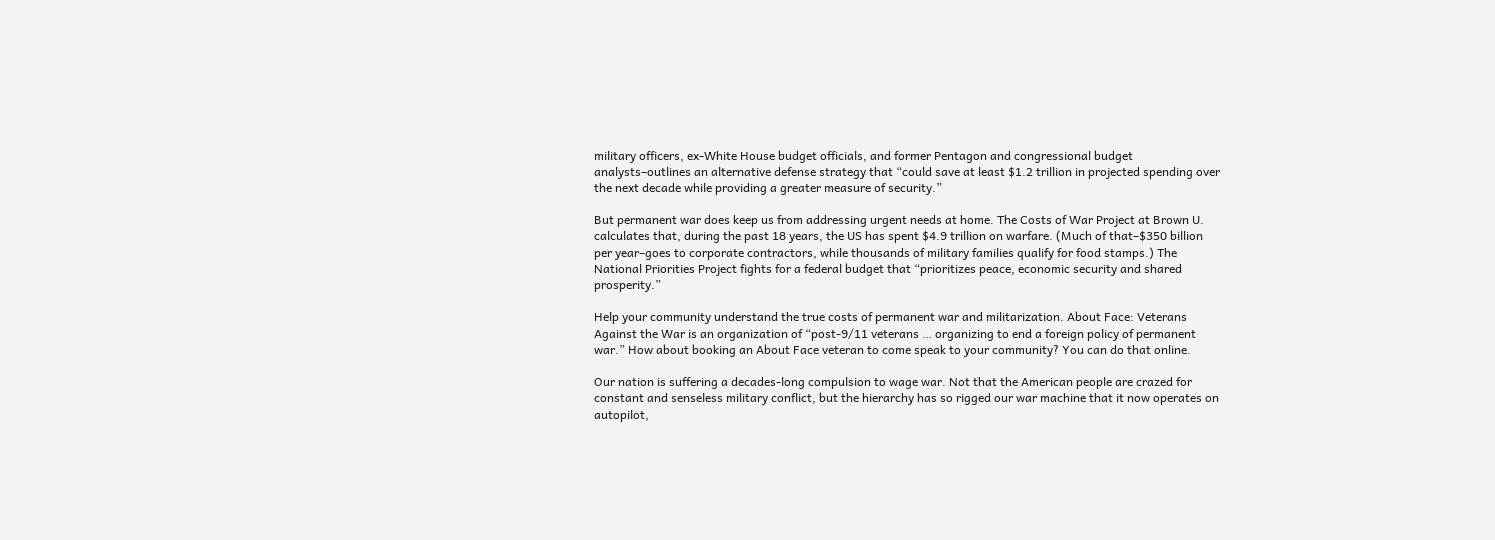military officers, ex-White House budget officials, and former Pentagon and congressional budget analysts–outlines an alternative defense strategy that “could save at least $1.2 trillion in projected spending over the next decade while providing a greater measure of security.”

But permanent war does keep us from addressing urgent needs at home. The Costs of War Project at Brown U. calculates that, during the past 18 years, the US has spent $4.9 trillion on warfare. (Much of that–$350 billion per year–goes to corporate contractors, while thousands of military families qualify for food stamps.) The National Priorities Project fights for a federal budget that “prioritizes peace, economic security and shared prosperity.”

Help your community understand the true costs of permanent war and militarization. About Face: Veterans Against the War is an organization of “post-9/11 veterans … organizing to end a foreign policy of permanent war.” How about booking an About Face veteran to come speak to your community? You can do that online.

Our nation is suffering a decades-long compulsion to wage war. Not that the American people are crazed for constant and senseless military conflict, but the hierarchy has so rigged our war machine that it now operates on autopilot,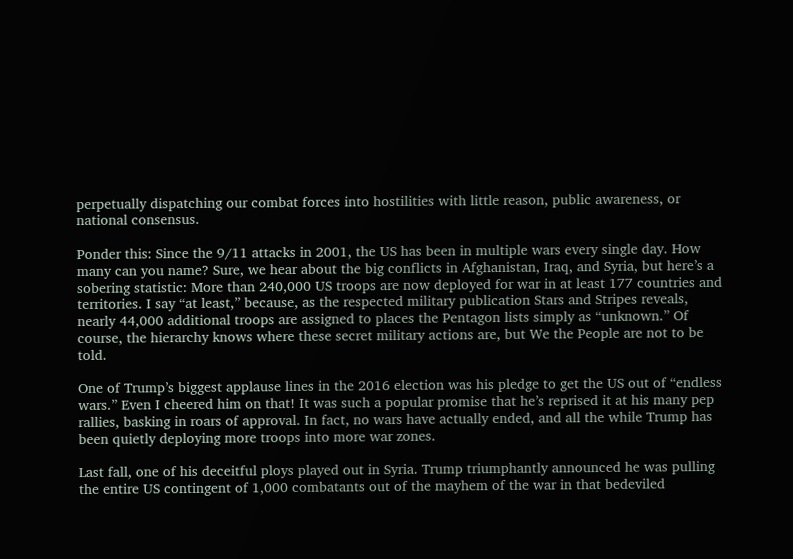perpetually dispatching our combat forces into hostilities with little reason, public awareness, or national consensus.

Ponder this: Since the 9/11 attacks in 2001, the US has been in multiple wars every single day. How many can you name? Sure, we hear about the big conflicts in Afghanistan, Iraq, and Syria, but here’s a sobering statistic: More than 240,000 US troops are now deployed for war in at least 177 countries and territories. I say “at least,” because, as the respected military publication Stars and Stripes reveals, nearly 44,000 additional troops are assigned to places the Pentagon lists simply as “unknown.” Of course, the hierarchy knows where these secret military actions are, but We the People are not to be told.

One of Trump’s biggest applause lines in the 2016 election was his pledge to get the US out of “endless wars.” Even I cheered him on that! It was such a popular promise that he’s reprised it at his many pep rallies, basking in roars of approval. In fact, no wars have actually ended, and all the while Trump has been quietly deploying more troops into more war zones.

Last fall, one of his deceitful ploys played out in Syria. Trump triumphantly announced he was pulling the entire US contingent of 1,000 combatants out of the mayhem of the war in that bedeviled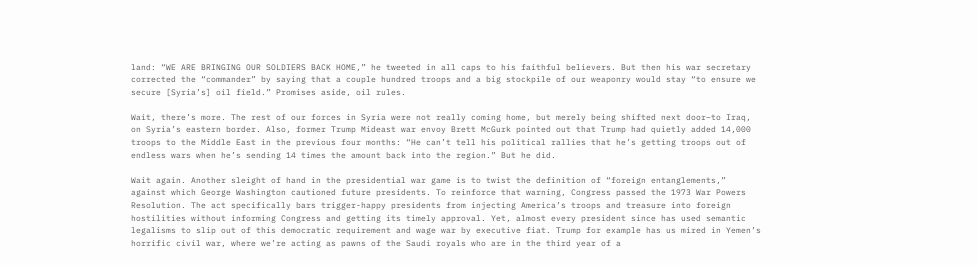land: “WE ARE BRINGING OUR SOLDIERS BACK HOME,” he tweeted in all caps to his faithful believers. But then his war secretary corrected the “commander” by saying that a couple hundred troops and a big stockpile of our weaponry would stay “to ensure we secure [Syria’s] oil field.” Promises aside, oil rules.

Wait, there’s more. The rest of our forces in Syria were not really coming home, but merely being shifted next door–to Iraq, on Syria’s eastern border. Also, former Trump Mideast war envoy Brett McGurk pointed out that Trump had quietly added 14,000 troops to the Middle East in the previous four months: “He can’t tell his political rallies that he’s getting troops out of endless wars when he’s sending 14 times the amount back into the region.” But he did.

Wait again. Another sleight of hand in the presidential war game is to twist the definition of “foreign entanglements,” against which George Washington cautioned future presidents. To reinforce that warning, Congress passed the 1973 War Powers Resolution. The act specifically bars trigger-happy presidents from injecting America’s troops and treasure into foreign hostilities without informing Congress and getting its timely approval. Yet, almost every president since has used semantic legalisms to slip out of this democratic requirement and wage war by executive fiat. Trump for example has us mired in Yemen’s horrific civil war, where we’re acting as pawns of the Saudi royals who are in the third year of a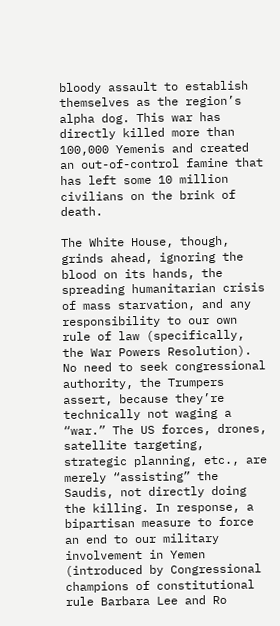bloody assault to establish themselves as the region’s alpha dog. This war has directly killed more than 100,000 Yemenis and created an out-of-control famine that has left some 10 million civilians on the brink of death.

The White House, though, grinds ahead, ignoring the blood on its hands, the spreading humanitarian crisis of mass starvation, and any responsibility to our own rule of law (specifically, the War Powers Resolution). No need to seek congressional authority, the Trumpers assert, because they’re technically not waging a “war.” The US forces, drones, satellite targeting, strategic planning, etc., are merely “assisting” the Saudis, not directly doing the killing. In response, a bipartisan measure to force an end to our military involvement in Yemen (introduced by Congressional champions of constitutional rule Barbara Lee and Ro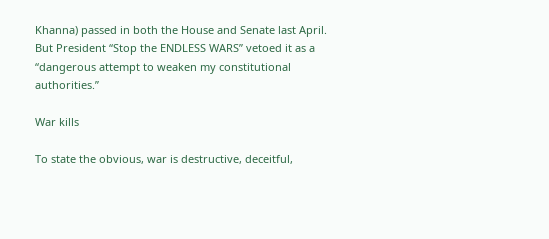Khanna) passed in both the House and Senate last April. But President “Stop the ENDLESS WARS” vetoed it as a “dangerous attempt to weaken my constitutional authorities.”

War kills

To state the obvious, war is destructive, deceitful,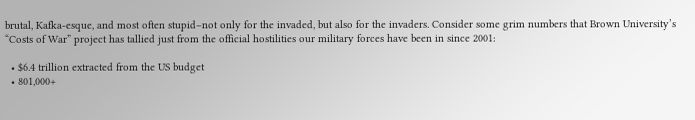brutal, Kafka-esque, and most often stupid–not only for the invaded, but also for the invaders. Consider some grim numbers that Brown University’s “Costs of War” project has tallied just from the official hostilities our military forces have been in since 2001:

  • $6.4 trillion extracted from the US budget
  • 801,000+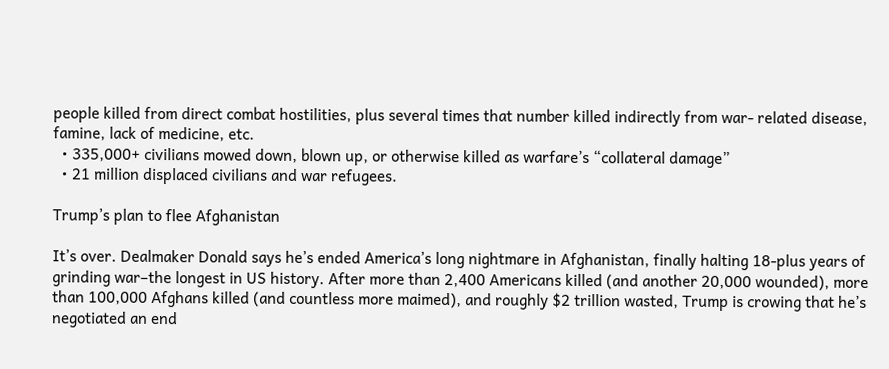people killed from direct combat hostilities, plus several times that number killed indirectly from war- related disease, famine, lack of medicine, etc.
  • 335,000+ civilians mowed down, blown up, or otherwise killed as warfare’s “collateral damage”
  • 21 million displaced civilians and war refugees.

Trump’s plan to flee Afghanistan

It’s over. Dealmaker Donald says he’s ended America’s long nightmare in Afghanistan, finally halting 18-plus years of grinding war–the longest in US history. After more than 2,400 Americans killed (and another 20,000 wounded), more than 100,000 Afghans killed (and countless more maimed), and roughly $2 trillion wasted, Trump is crowing that he’s negotiated an end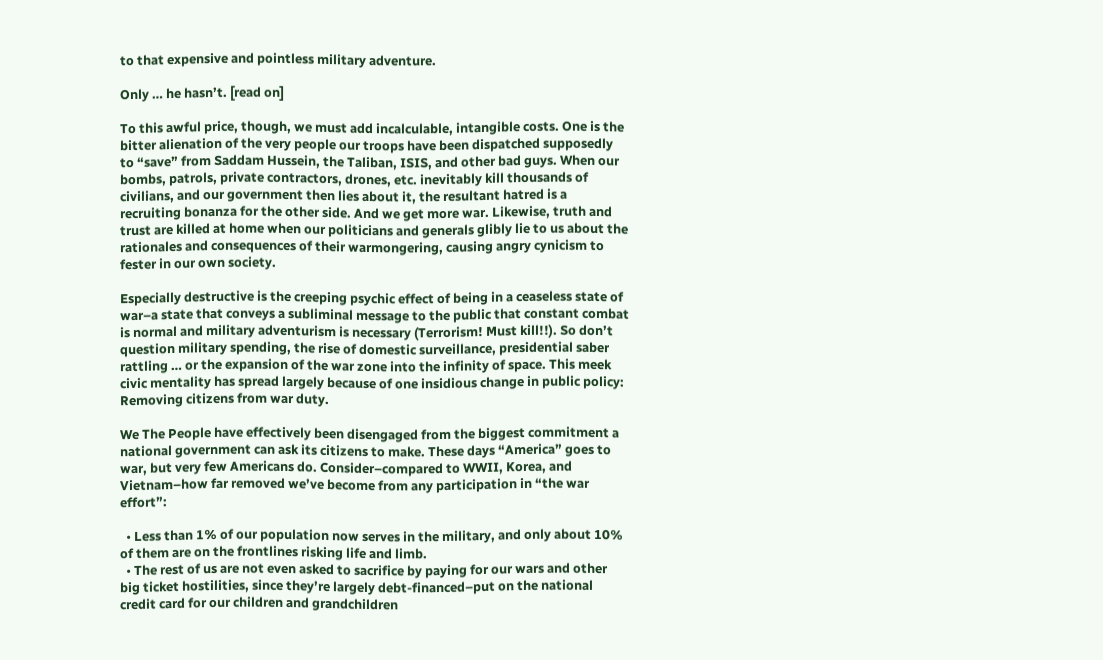to that expensive and pointless military adventure.

Only … he hasn’t. [read on]

To this awful price, though, we must add incalculable, intangible costs. One is the bitter alienation of the very people our troops have been dispatched supposedly to “save” from Saddam Hussein, the Taliban, ISIS, and other bad guys. When our bombs, patrols, private contractors, drones, etc. inevitably kill thousands of civilians, and our government then lies about it, the resultant hatred is a recruiting bonanza for the other side. And we get more war. Likewise, truth and trust are killed at home when our politicians and generals glibly lie to us about the rationales and consequences of their warmongering, causing angry cynicism to fester in our own society.

Especially destructive is the creeping psychic effect of being in a ceaseless state of war–a state that conveys a subliminal message to the public that constant combat is normal and military adventurism is necessary (Terrorism! Must kill!!). So don’t question military spending, the rise of domestic surveillance, presidential saber rattling … or the expansion of the war zone into the infinity of space. This meek civic mentality has spread largely because of one insidious change in public policy: Removing citizens from war duty.

We The People have effectively been disengaged from the biggest commitment a national government can ask its citizens to make. These days “America” goes to war, but very few Americans do. Consider–compared to WWII, Korea, and Vietnam–how far removed we’ve become from any participation in “the war effort”:

  • Less than 1% of our population now serves in the military, and only about 10% of them are on the frontlines risking life and limb.
  • The rest of us are not even asked to sacrifice by paying for our wars and other big ticket hostilities, since they’re largely debt-financed–put on the national credit card for our children and grandchildren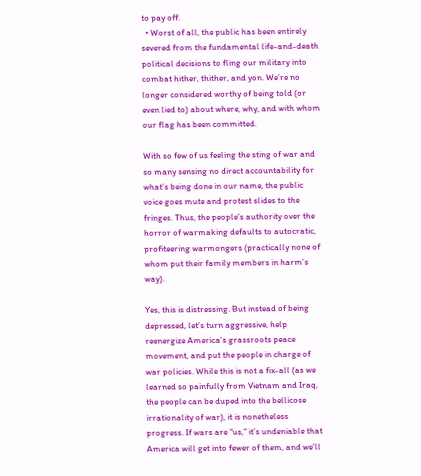to pay off.
  • Worst of all, the public has been entirely severed from the fundamental life-and-death political decisions to fling our military into combat hither, thither, and yon. We’re no longer considered worthy of being told (or even lied to) about where, why, and with whom our flag has been committed.

With so few of us feeling the sting of war and so many sensing no direct accountability for what’s being done in our name, the public voice goes mute and protest slides to the fringes. Thus, the people’s authority over the horror of warmaking defaults to autocratic, profiteering warmongers (practically none of whom put their family members in harm’s way).

Yes, this is distressing. But instead of being depressed, let’s turn aggressive, help reenergize America’s grassroots peace movement, and put the people in charge of war policies. While this is not a fix-all (as we learned so painfully from Vietnam and Iraq, the people can be duped into the bellicose irrationality of war), it is nonetheless progress. If wars are “us,” it’s undeniable that America will get into fewer of them, and we’ll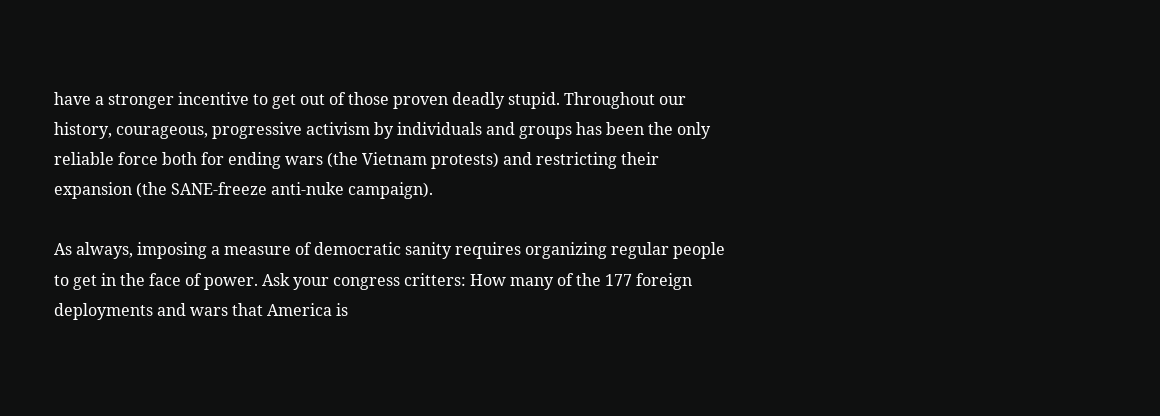have a stronger incentive to get out of those proven deadly stupid. Throughout our history, courageous, progressive activism by individuals and groups has been the only reliable force both for ending wars (the Vietnam protests) and restricting their expansion (the SANE-freeze anti-nuke campaign).

As always, imposing a measure of democratic sanity requires organizing regular people to get in the face of power. Ask your congress critters: How many of the 177 foreign deployments and wars that America is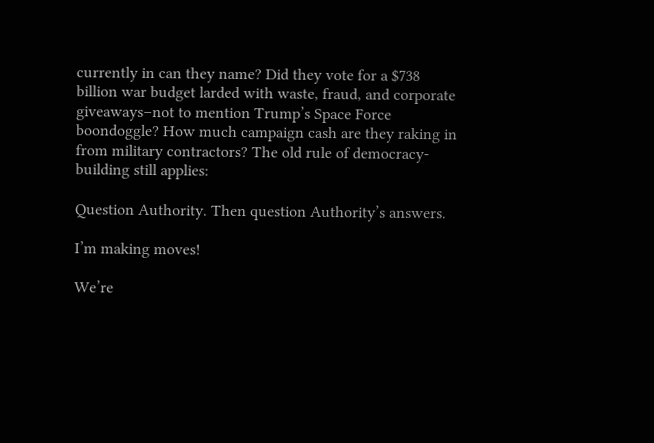currently in can they name? Did they vote for a $738 billion war budget larded with waste, fraud, and corporate giveaways–not to mention Trump’s Space Force boondoggle? How much campaign cash are they raking in from military contractors? The old rule of democracy-building still applies:

Question Authority. Then question Authority’s answers.

I’m making moves!

We’re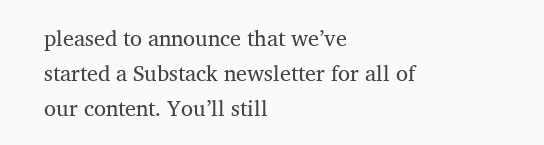pleased to announce that we’ve started a Substack newsletter for all of our content. You’ll still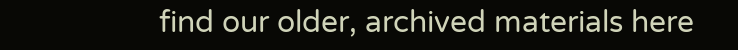find our older, archived materials here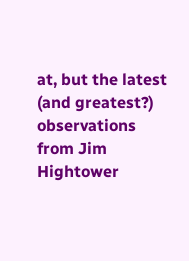at, but the latest (and greatest?) observations from Jim Hightower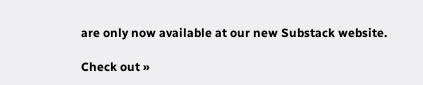are only now available at our new Substack website.

Check out »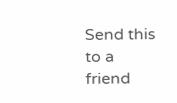Send this to a friend